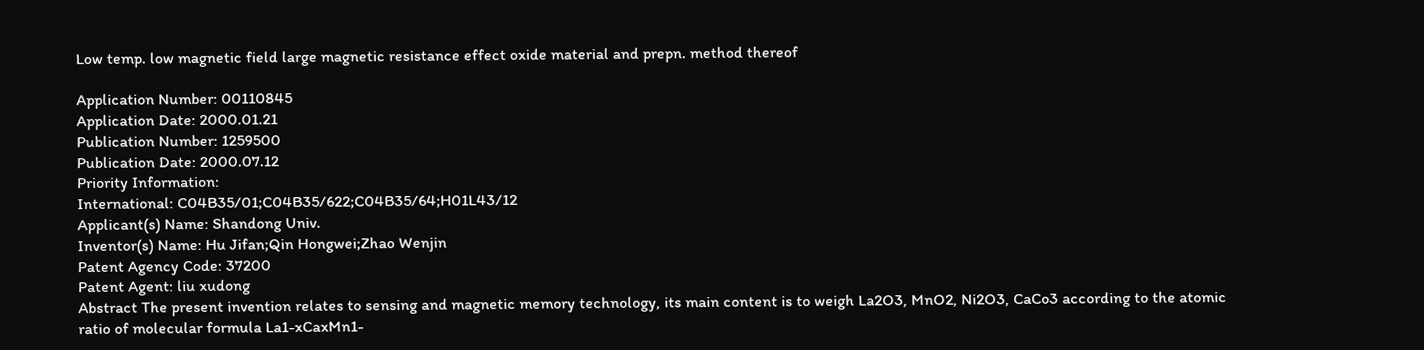Low temp. low magnetic field large magnetic resistance effect oxide material and prepn. method thereof

Application Number: 00110845
Application Date: 2000.01.21
Publication Number: 1259500
Publication Date: 2000.07.12
Priority Information:
International: C04B35/01;C04B35/622;C04B35/64;H01L43/12
Applicant(s) Name: Shandong Univ.
Inventor(s) Name: Hu Jifan;Qin Hongwei;Zhao Wenjin
Patent Agency Code: 37200
Patent Agent: liu xudong
Abstract The present invention relates to sensing and magnetic memory technology, its main content is to weigh La2O3, MnO2, Ni2O3, CaCo3 according to the atomic ratio of molecular formula La1-xCaxMn1-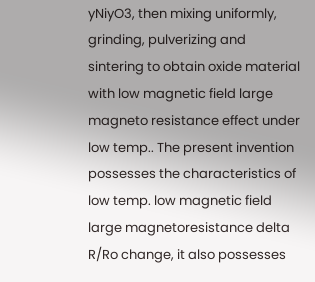yNiyO3, then mixing uniformly, grinding, pulverizing and sintering to obtain oxide material with low magnetic field large magneto resistance effect under low temp.. The present invention possesses the characteristics of low temp. low magnetic field large magnetoresistance delta R/Ro change, it also possesses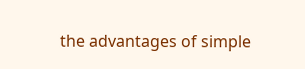the advantages of simple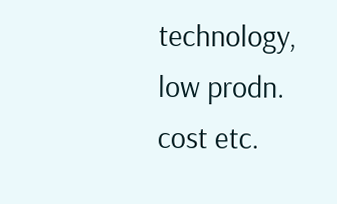technology, low prodn. cost etc.